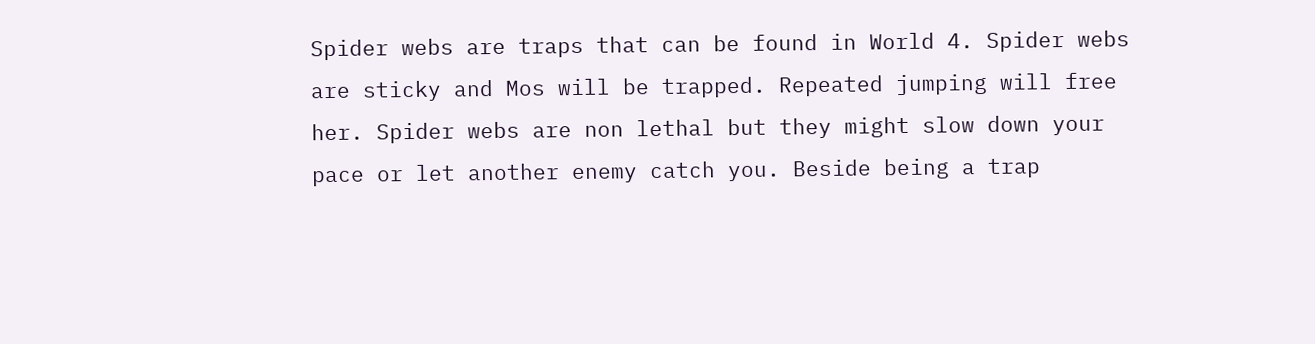Spider webs are traps that can be found in World 4. Spider webs are sticky and Mos will be trapped. Repeated jumping will free her. Spider webs are non lethal but they might slow down your pace or let another enemy catch you. Beside being a trap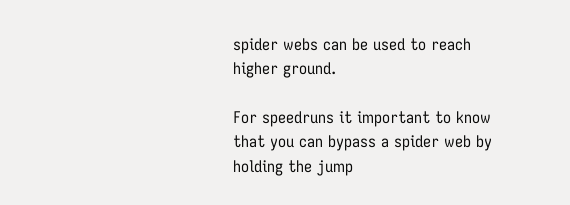spider webs can be used to reach higher ground.

For speedruns it important to know that you can bypass a spider web by holding the jump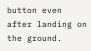button even after landing on the ground.